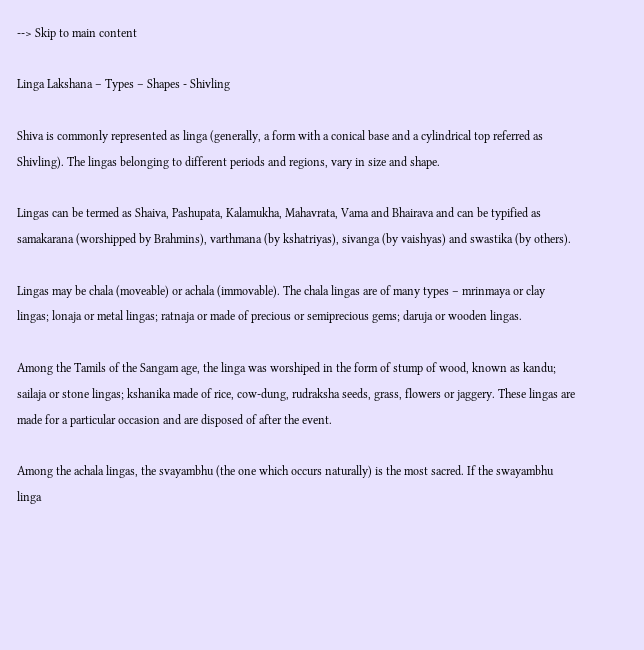--> Skip to main content

Linga Lakshana – Types – Shapes - Shivling

Shiva is commonly represented as linga (generally, a form with a conical base and a cylindrical top referred as Shivling). The lingas belonging to different periods and regions, vary in size and shape.

Lingas can be termed as Shaiva, Pashupata, Kalamukha, Mahavrata, Vama and Bhairava and can be typified as samakarana (worshipped by Brahmins), varthmana (by kshatriyas), sivanga (by vaishyas) and swastika (by others).

Lingas may be chala (moveable) or achala (immovable). The chala lingas are of many types – mrinmaya or clay lingas; lonaja or metal lingas; ratnaja or made of precious or semiprecious gems; daruja or wooden lingas.

Among the Tamils of the Sangam age, the linga was worshiped in the form of stump of wood, known as kandu; sailaja or stone lingas; kshanika made of rice, cow-dung, rudraksha seeds, grass, flowers or jaggery. These lingas are made for a particular occasion and are disposed of after the event.

Among the achala lingas, the svayambhu (the one which occurs naturally) is the most sacred. If the swayambhu linga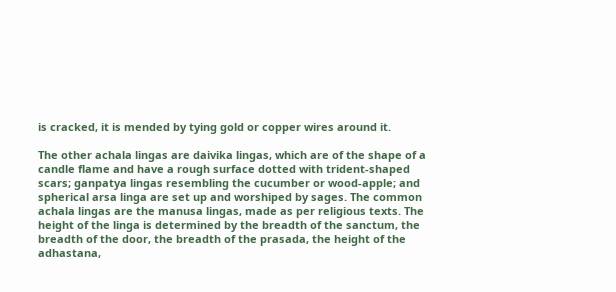is cracked, it is mended by tying gold or copper wires around it.

The other achala lingas are daivika lingas, which are of the shape of a candle flame and have a rough surface dotted with trident-shaped scars; ganpatya lingas resembling the cucumber or wood-apple; and spherical arsa linga are set up and worshiped by sages. The common achala lingas are the manusa lingas, made as per religious texts. The height of the linga is determined by the breadth of the sanctum, the breadth of the door, the breadth of the prasada, the height of the adhastana,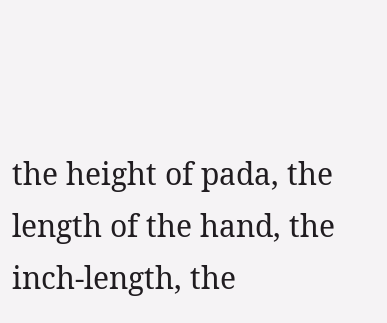the height of pada, the length of the hand, the inch-length, the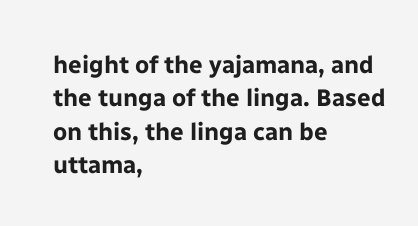height of the yajamana, and the tunga of the linga. Based on this, the linga can be uttama,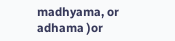madhyama, or adhama )or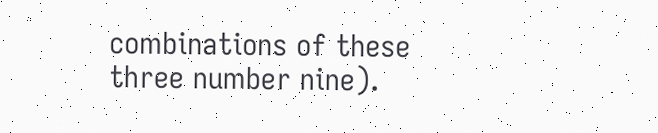combinations of these three number nine).